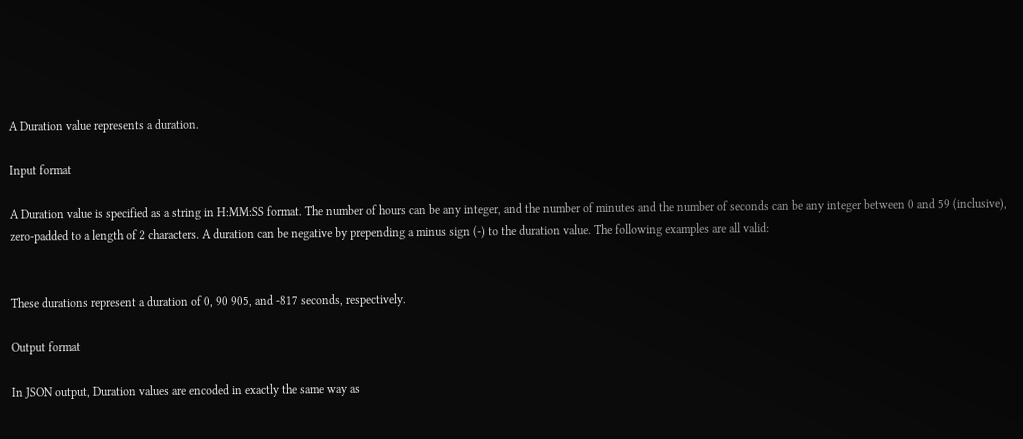A Duration value represents a duration.

Input format

A Duration value is specified as a string in H:MM:SS format. The number of hours can be any integer, and the number of minutes and the number of seconds can be any integer between 0 and 59 (inclusive), zero-padded to a length of 2 characters. A duration can be negative by prepending a minus sign (-) to the duration value. The following examples are all valid:


These durations represent a duration of 0, 90 905, and -817 seconds, respectively.

Output format

In JSON output, Duration values are encoded in exactly the same way as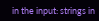in the input: strings in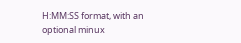H:MM:SS format, with an optional minux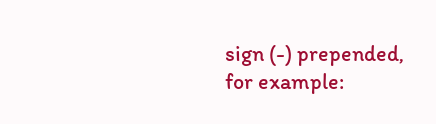sign (-) prepended, for example: